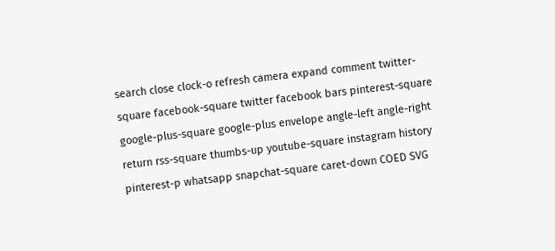search close clock-o refresh camera expand comment twitter-square facebook-square twitter facebook bars pinterest-square google-plus-square google-plus envelope angle-left angle-right return rss-square thumbs-up youtube-square instagram history pinterest-p whatsapp snapchat-square caret-down COED SVG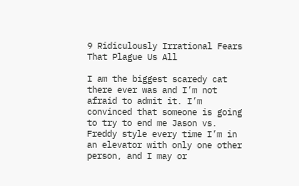9 Ridiculously Irrational Fears That Plague Us All

I am the biggest scaredy cat there ever was and I’m not afraid to admit it. I’m convinced that someone is going to try to end me Jason vs. Freddy style every time I’m in an elevator with only one other person, and I may or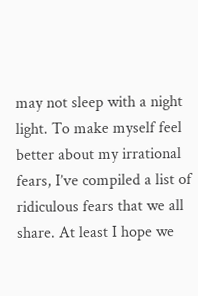may not sleep with a night light. To make myself feel better about my irrational fears, I’ve compiled a list of ridiculous fears that we all share. At least I hope we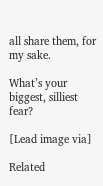all share them, for my sake.

What’s your biggest, silliest fear?

[Lead image via]

Related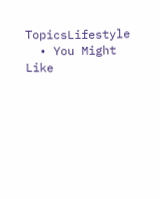TopicsLifestyle
  • You Might Like